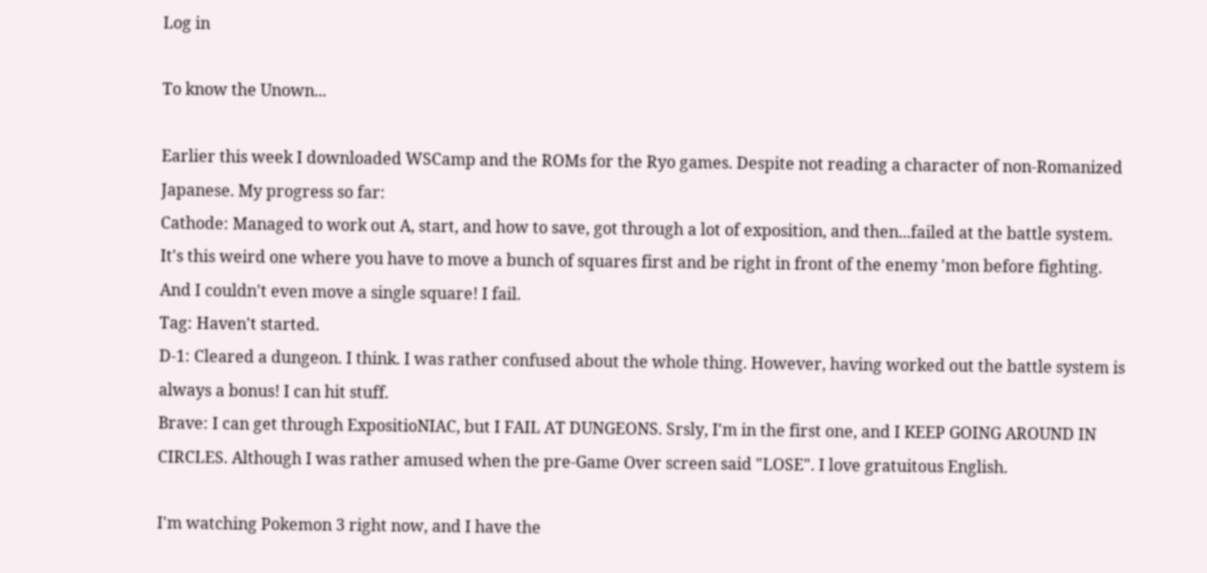Log in

To know the Unown...

Earlier this week I downloaded WSCamp and the ROMs for the Ryo games. Despite not reading a character of non-Romanized Japanese. My progress so far:
Cathode: Managed to work out A, start, and how to save, got through a lot of exposition, and then...failed at the battle system. It's this weird one where you have to move a bunch of squares first and be right in front of the enemy 'mon before fighting. And I couldn't even move a single square! I fail.
Tag: Haven't started.
D-1: Cleared a dungeon. I think. I was rather confused about the whole thing. However, having worked out the battle system is always a bonus! I can hit stuff.
Brave: I can get through ExpositioNIAC, but I FAIL AT DUNGEONS. Srsly, I'm in the first one, and I KEEP GOING AROUND IN CIRCLES. Although I was rather amused when the pre-Game Over screen said "LOSE". I love gratuitous English.

I'm watching Pokemon 3 right now, and I have the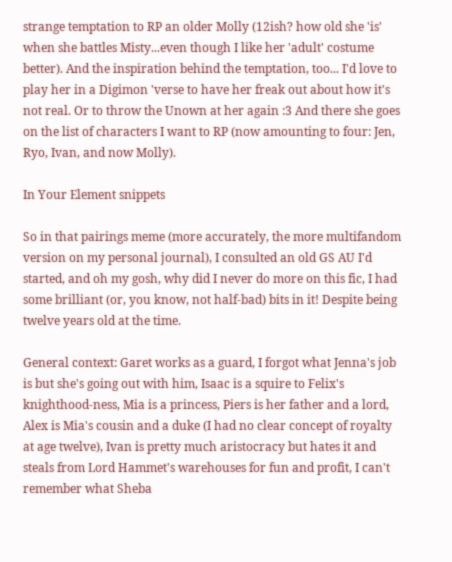strange temptation to RP an older Molly (12ish? how old she 'is' when she battles Misty...even though I like her 'adult' costume better). And the inspiration behind the temptation, too... I'd love to play her in a Digimon 'verse to have her freak out about how it's not real. Or to throw the Unown at her again :3 And there she goes on the list of characters I want to RP (now amounting to four: Jen, Ryo, Ivan, and now Molly).

In Your Element snippets

So in that pairings meme (more accurately, the more multifandom version on my personal journal), I consulted an old GS AU I'd started, and oh my gosh, why did I never do more on this fic, I had some brilliant (or, you know, not half-bad) bits in it! Despite being twelve years old at the time.

General context: Garet works as a guard, I forgot what Jenna's job is but she's going out with him, Isaac is a squire to Felix's knighthood-ness, Mia is a princess, Piers is her father and a lord, Alex is Mia's cousin and a duke (I had no clear concept of royalty at age twelve), Ivan is pretty much aristocracy but hates it and steals from Lord Hammet's warehouses for fun and profit, I can't remember what Sheba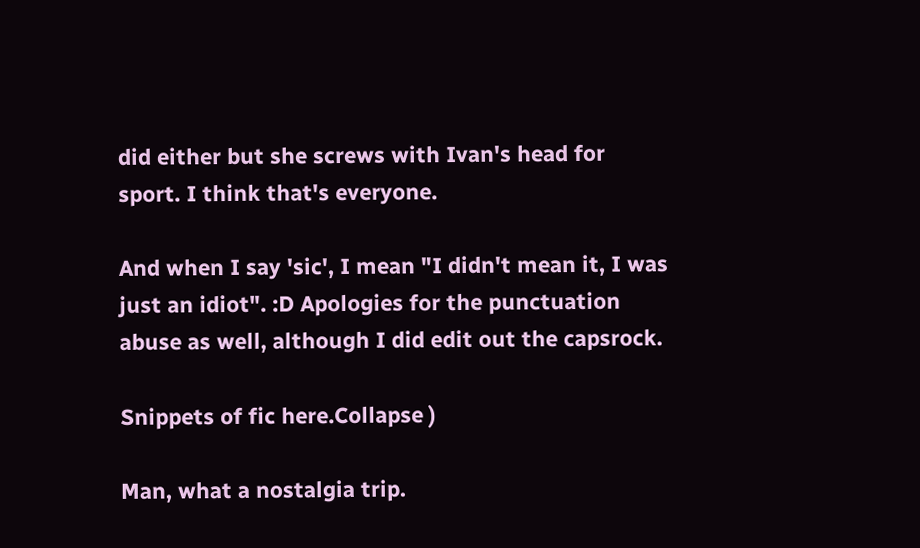did either but she screws with Ivan's head for sport. I think that's everyone.

And when I say 'sic', I mean "I didn't mean it, I was just an idiot". :D Apologies for the punctuation abuse as well, although I did edit out the capsrock.

Snippets of fic here.Collapse )

Man, what a nostalgia trip.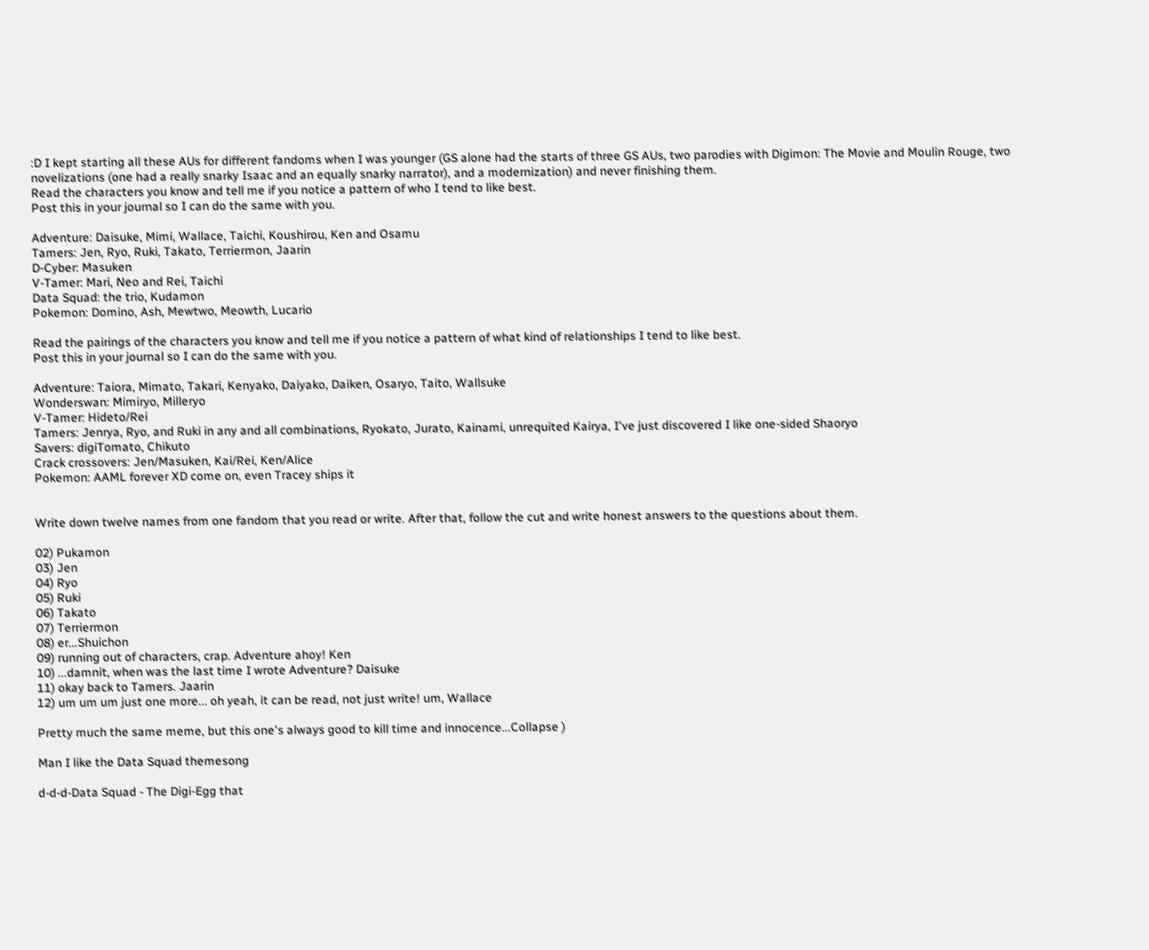:D I kept starting all these AUs for different fandoms when I was younger (GS alone had the starts of three GS AUs, two parodies with Digimon: The Movie and Moulin Rouge, two novelizations (one had a really snarky Isaac and an equally snarky narrator), and a modernization) and never finishing them.
Read the characters you know and tell me if you notice a pattern of who I tend to like best.
Post this in your journal so I can do the same with you.

Adventure: Daisuke, Mimi, Wallace, Taichi, Koushirou, Ken and Osamu
Tamers: Jen, Ryo, Ruki, Takato, Terriermon, Jaarin
D-Cyber: Masuken
V-Tamer: Mari, Neo and Rei, Taichi
Data Squad: the trio, Kudamon
Pokemon: Domino, Ash, Mewtwo, Meowth, Lucario

Read the pairings of the characters you know and tell me if you notice a pattern of what kind of relationships I tend to like best.
Post this in your journal so I can do the same with you.

Adventure: Taiora, Mimato, Takari, Kenyako, Daiyako, Daiken, Osaryo, Taito, Wallsuke
Wonderswan: Mimiryo, Milleryo
V-Tamer: Hideto/Rei
Tamers: Jenrya, Ryo, and Ruki in any and all combinations, Ryokato, Jurato, Kainami, unrequited Kairya, I've just discovered I like one-sided Shaoryo
Savers: digiTomato, Chikuto
Crack crossovers: Jen/Masuken, Kai/Rei, Ken/Alice
Pokemon: AAML forever XD come on, even Tracey ships it


Write down twelve names from one fandom that you read or write. After that, follow the cut and write honest answers to the questions about them.

02) Pukamon
03) Jen
04) Ryo
05) Ruki
06) Takato
07) Terriermon
08) er...Shuichon
09) running out of characters, crap. Adventure ahoy! Ken
10) ...damnit, when was the last time I wrote Adventure? Daisuke
11) okay back to Tamers. Jaarin
12) um um um just one more... oh yeah, it can be read, not just write! um, Wallace

Pretty much the same meme, but this one's always good to kill time and innocence...Collapse )

Man I like the Data Squad themesong

d-d-d-Data Squad - The Digi-Egg that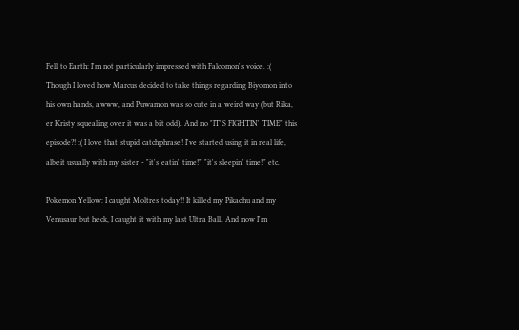Fell to Earth: I'm not particularly impressed with Falcomon's voice. :( Though I loved how Marcus decided to take things regarding Biyomon into his own hands, awww, and Puwamon was so cute in a weird way (but Rika, er Kristy squealing over it was a bit odd). And no "IT'S FIGHTIN' TIME" this episode?! :( I love that stupid catchphrase! I've started using it in real life, albeit usually with my sister - "it's eatin' time!" "it's sleepin' time!" etc.

Pokemon Yellow: I caught Moltres today!! It killed my Pikachu and my Venusaur but heck, I caught it with my last Ultra Ball. And now I'm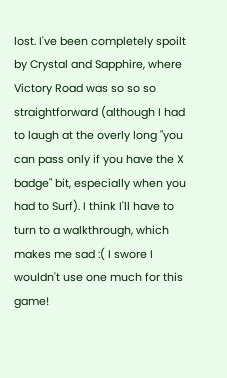lost. I've been completely spoilt by Crystal and Sapphire, where Victory Road was so so so straightforward (although I had to laugh at the overly long "you can pass only if you have the X badge" bit, especially when you had to Surf). I think I'll have to turn to a walkthrough, which makes me sad :( I swore I wouldn't use one much for this game!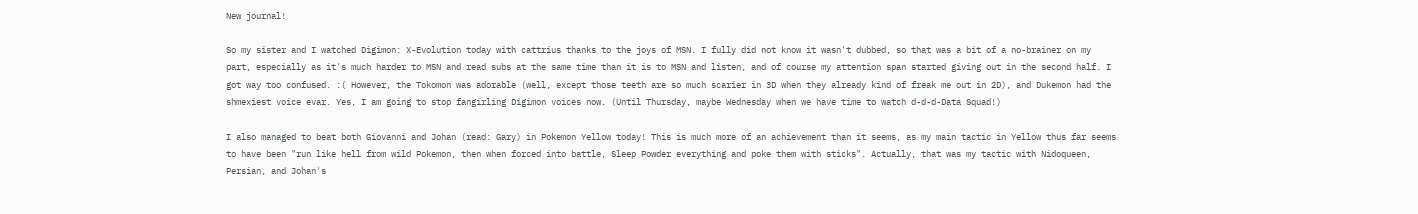New journal!

So my sister and I watched Digimon: X-Evolution today with cattrius thanks to the joys of MSN. I fully did not know it wasn't dubbed, so that was a bit of a no-brainer on my part, especially as it's much harder to MSN and read subs at the same time than it is to MSN and listen, and of course my attention span started giving out in the second half. I got way too confused. :( However, the Tokomon was adorable (well, except those teeth are so much scarier in 3D when they already kind of freak me out in 2D), and Dukemon had the shmexiest voice evar. Yes, I am going to stop fangirling Digimon voices now. (Until Thursday, maybe Wednesday when we have time to watch d-d-d-Data Squad!)

I also managed to beat both Giovanni and Johan (read: Gary) in Pokemon Yellow today! This is much more of an achievement than it seems, as my main tactic in Yellow thus far seems to have been "run like hell from wild Pokemon, then when forced into battle, Sleep Powder everything and poke them with sticks". Actually, that was my tactic with Nidoqueen, Persian, and Johan's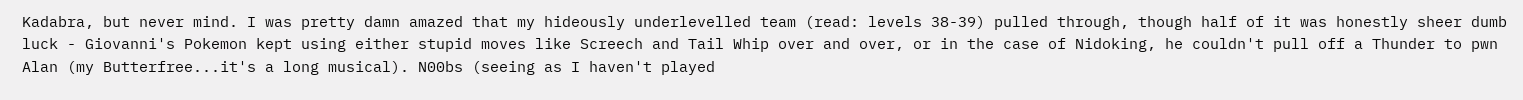Kadabra, but never mind. I was pretty damn amazed that my hideously underlevelled team (read: levels 38-39) pulled through, though half of it was honestly sheer dumb luck - Giovanni's Pokemon kept using either stupid moves like Screech and Tail Whip over and over, or in the case of Nidoking, he couldn't pull off a Thunder to pwn Alan (my Butterfree...it's a long musical). N00bs (seeing as I haven't played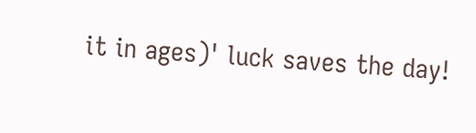it in ages)' luck saves the day!